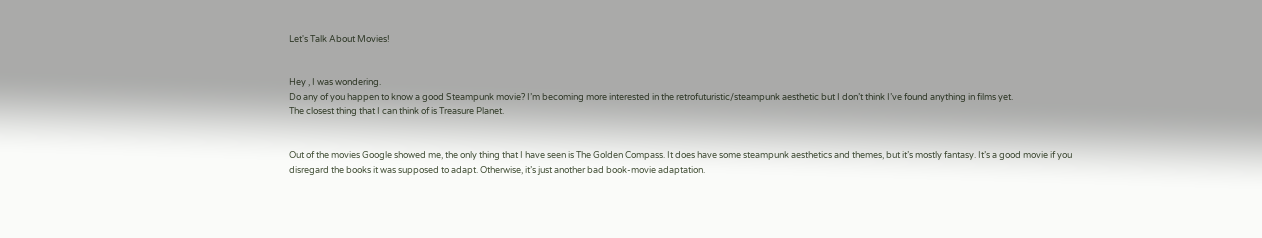Let's Talk About Movies!


Hey , I was wondering.
Do any of you happen to know a good Steampunk movie? I’m becoming more interested in the retrofuturistic/steampunk aesthetic but I don’t think I’ve found anything in films yet.
The closest thing that I can think of is Treasure Planet.


Out of the movies Google showed me, the only thing that I have seen is The Golden Compass. It does have some steampunk aesthetics and themes, but it’s mostly fantasy. It’s a good movie if you disregard the books it was supposed to adapt. Otherwise, it’s just another bad book-movie adaptation.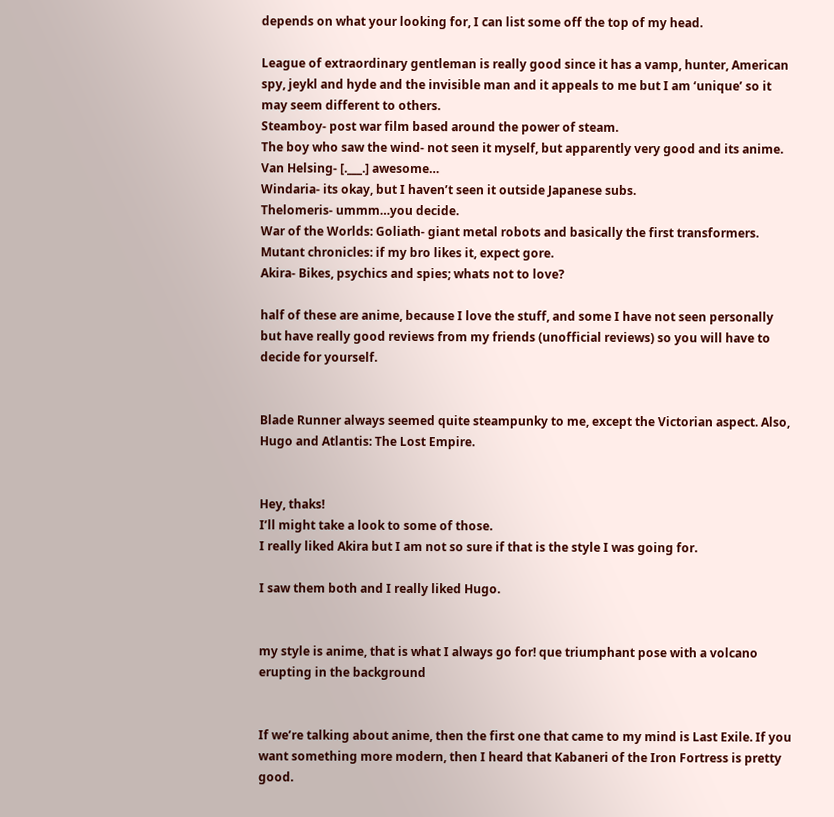depends on what your looking for, I can list some off the top of my head.

League of extraordinary gentleman is really good since it has a vamp, hunter, American spy, jeykl and hyde and the invisible man and it appeals to me but I am ‘unique’ so it may seem different to others.
Steamboy- post war film based around the power of steam.
The boy who saw the wind- not seen it myself, but apparently very good and its anime.
Van Helsing- [.___.] awesome…
Windaria- its okay, but I haven’t seen it outside Japanese subs.
Thelomeris- ummm…you decide.
War of the Worlds: Goliath- giant metal robots and basically the first transformers.
Mutant chronicles: if my bro likes it, expect gore.
Akira- Bikes, psychics and spies; whats not to love?

half of these are anime, because I love the stuff, and some I have not seen personally but have really good reviews from my friends (unofficial reviews) so you will have to decide for yourself.


Blade Runner always seemed quite steampunky to me, except the Victorian aspect. Also, Hugo and Atlantis: The Lost Empire.


Hey, thaks!
I’ll might take a look to some of those.
I really liked Akira but I am not so sure if that is the style I was going for.

I saw them both and I really liked Hugo.


my style is anime, that is what I always go for! que triumphant pose with a volcano erupting in the background


If we’re talking about anime, then the first one that came to my mind is Last Exile. If you want something more modern, then I heard that Kabaneri of the Iron Fortress is pretty good.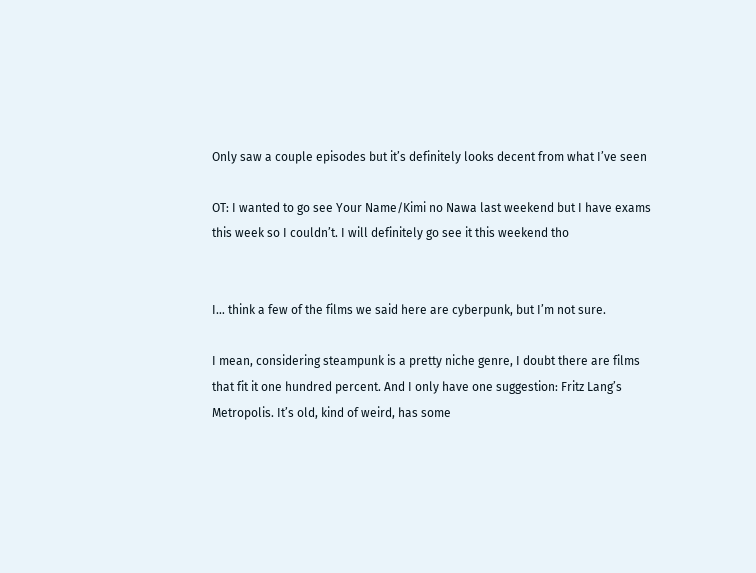Only saw a couple episodes but it’s definitely looks decent from what I’ve seen

OT: I wanted to go see Your Name/Kimi no Nawa last weekend but I have exams this week so I couldn’t. I will definitely go see it this weekend tho


I… think a few of the films we said here are cyberpunk, but I’m not sure.

I mean, considering steampunk is a pretty niche genre, I doubt there are films that fit it one hundred percent. And I only have one suggestion: Fritz Lang’s Metropolis. It’s old, kind of weird, has some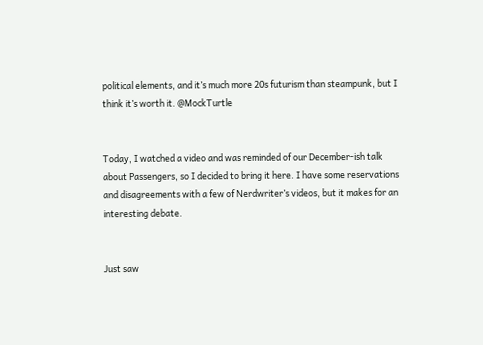political elements, and it’s much more 20s futurism than steampunk, but I think it’s worth it. @MockTurtle


Today, I watched a video and was reminded of our December-ish talk about Passengers, so I decided to bring it here. I have some reservations and disagreements with a few of Nerdwriter’s videos, but it makes for an interesting debate.


Just saw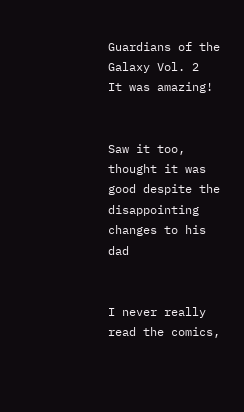Guardians of the Galaxy Vol. 2
It was amazing!


Saw it too, thought it was good despite the disappointing changes to his dad


I never really read the comics,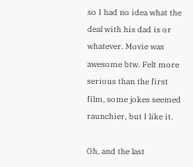so I had no idea what the deal with his dad is or whatever. Movie was awesome btw. Felt more serious than the first film, some jokes seemed raunchier, but I like it.

Oh, and the last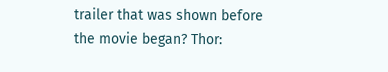trailer that was shown before the movie began? Thor: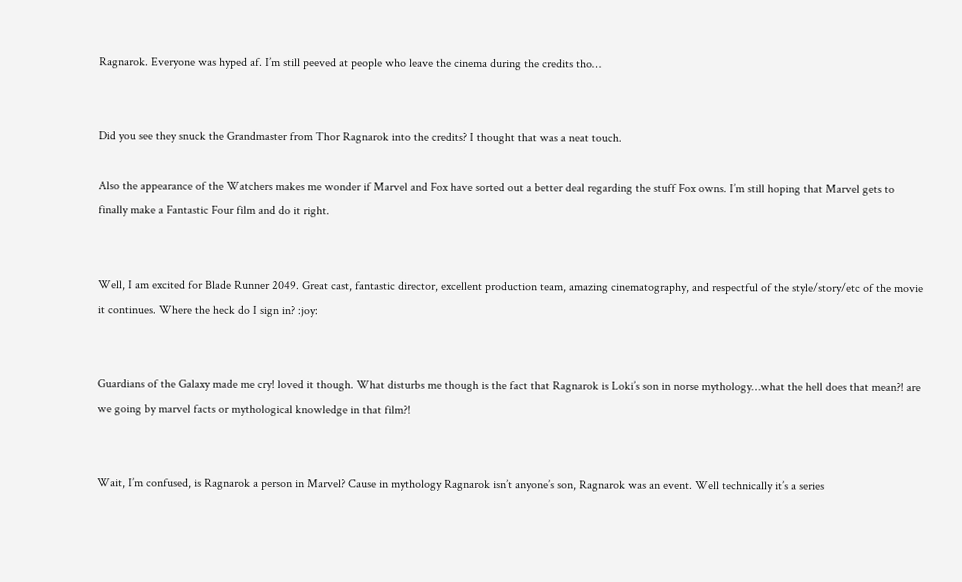Ragnarok. Everyone was hyped af. I’m still peeved at people who leave the cinema during the credits tho…


Did you see they snuck the Grandmaster from Thor Ragnarok into the credits? I thought that was a neat touch.

Also the appearance of the Watchers makes me wonder if Marvel and Fox have sorted out a better deal regarding the stuff Fox owns. I’m still hoping that Marvel gets to finally make a Fantastic Four film and do it right.


Well, I am excited for Blade Runner 2049. Great cast, fantastic director, excellent production team, amazing cinematography, and respectful of the style/story/etc of the movie it continues. Where the heck do I sign in? :joy:


Guardians of the Galaxy made me cry! loved it though. What disturbs me though is the fact that Ragnarok is Loki’s son in norse mythology…what the hell does that mean?! are we going by marvel facts or mythological knowledge in that film?!


Wait, I’m confused, is Ragnarok a person in Marvel? Cause in mythology Ragnarok isn’t anyone’s son, Ragnarok was an event. Well technically it’s a series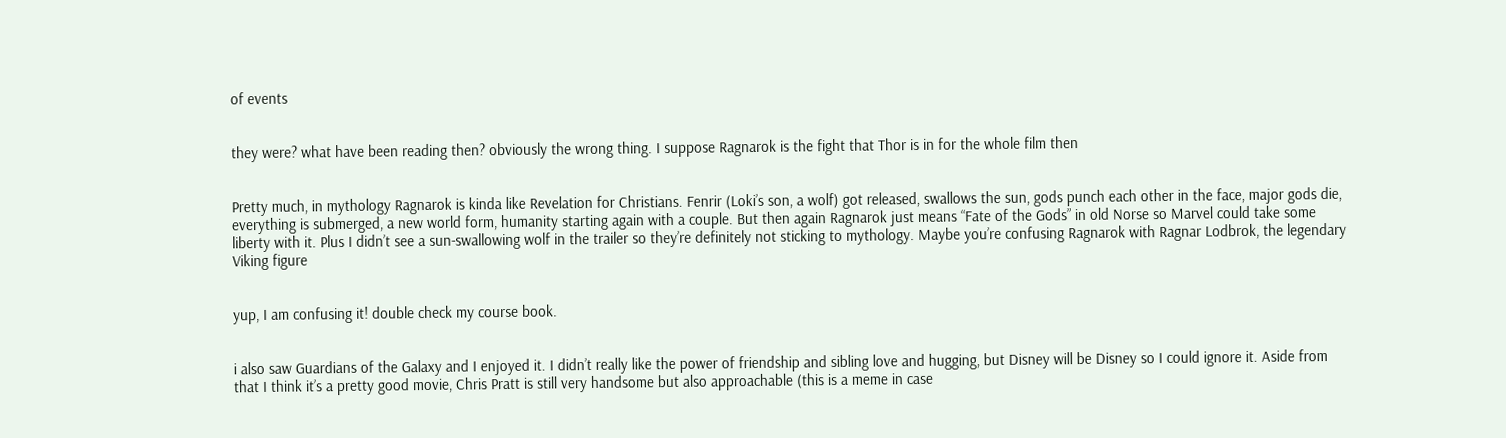of events


they were? what have been reading then? obviously the wrong thing. I suppose Ragnarok is the fight that Thor is in for the whole film then


Pretty much, in mythology Ragnarok is kinda like Revelation for Christians. Fenrir (Loki’s son, a wolf) got released, swallows the sun, gods punch each other in the face, major gods die, everything is submerged, a new world form, humanity starting again with a couple. But then again Ragnarok just means “Fate of the Gods” in old Norse so Marvel could take some liberty with it. Plus I didn’t see a sun-swallowing wolf in the trailer so they’re definitely not sticking to mythology. Maybe you’re confusing Ragnarok with Ragnar Lodbrok, the legendary Viking figure


yup, I am confusing it! double check my course book.


i also saw Guardians of the Galaxy and I enjoyed it. I didn’t really like the power of friendship and sibling love and hugging, but Disney will be Disney so I could ignore it. Aside from that I think it’s a pretty good movie, Chris Pratt is still very handsome but also approachable (this is a meme in case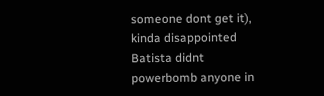someone dont get it), kinda disappointed Batista didnt powerbomb anyone in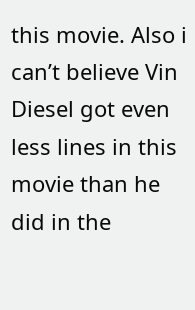this movie. Also i can’t believe Vin Diesel got even less lines in this movie than he did in the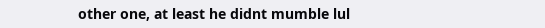other one, at least he didnt mumble lul